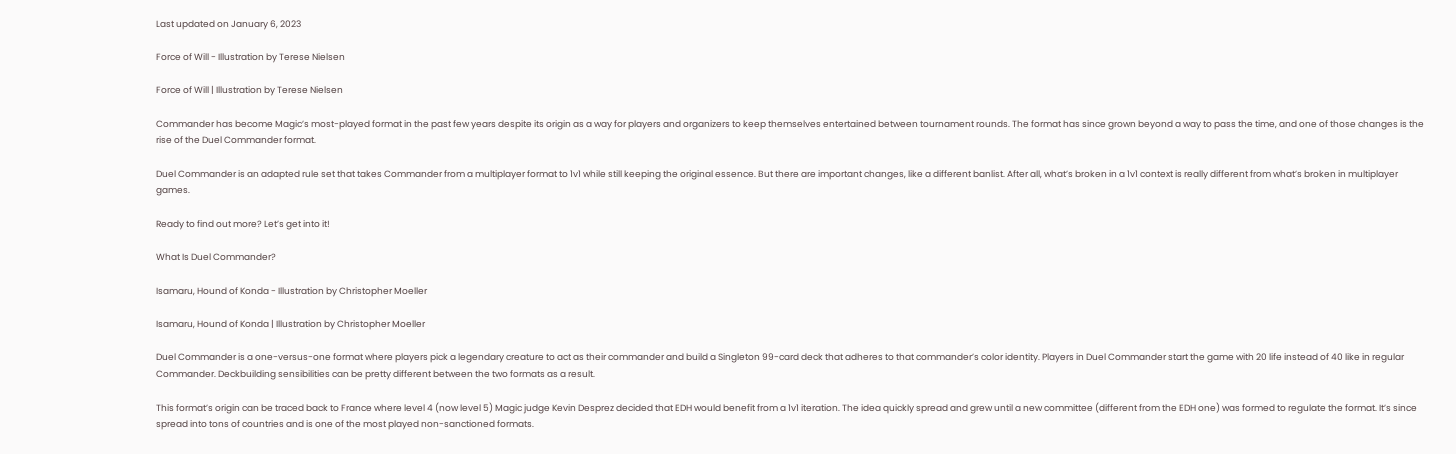Last updated on January 6, 2023

Force of Will - Illustration by Terese Nielsen

Force of Will | Illustration by Terese Nielsen

Commander has become Magic’s most-played format in the past few years despite its origin as a way for players and organizers to keep themselves entertained between tournament rounds. The format has since grown beyond a way to pass the time, and one of those changes is the rise of the Duel Commander format.

Duel Commander is an adapted rule set that takes Commander from a multiplayer format to 1v1 while still keeping the original essence. But there are important changes, like a different banlist. After all, what’s broken in a 1v1 context is really different from what’s broken in multiplayer games.

Ready to find out more? Let’s get into it!

What Is Duel Commander?

Isamaru, Hound of Konda - Illustration by Christopher Moeller

Isamaru, Hound of Konda | Illustration by Christopher Moeller

Duel Commander is a one-versus-one format where players pick a legendary creature to act as their commander and build a Singleton 99-card deck that adheres to that commander’s color identity. Players in Duel Commander start the game with 20 life instead of 40 like in regular Commander. Deckbuilding sensibilities can be pretty different between the two formats as a result.

This format’s origin can be traced back to France where level 4 (now level 5) Magic judge Kevin Desprez decided that EDH would benefit from a 1v1 iteration. The idea quickly spread and grew until a new committee (different from the EDH one) was formed to regulate the format. It’s since spread into tons of countries and is one of the most played non-sanctioned formats.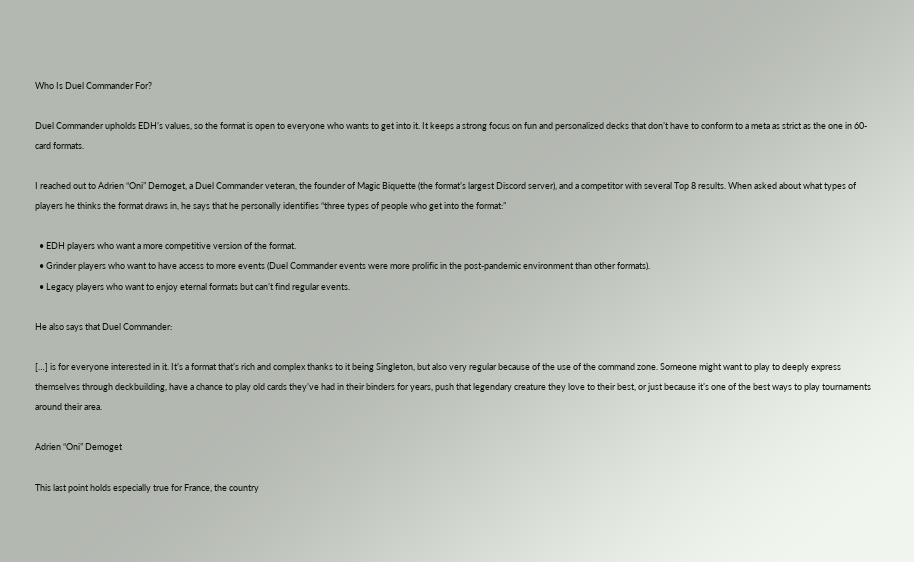Who Is Duel Commander For?

Duel Commander upholds EDH’s values, so the format is open to everyone who wants to get into it. It keeps a strong focus on fun and personalized decks that don’t have to conform to a meta as strict as the one in 60-card formats.

I reached out to Adrien “Oni” Demoget, a Duel Commander veteran, the founder of Magic Biquette (the format’s largest Discord server), and a competitor with several Top 8 results. When asked about what types of players he thinks the format draws in, he says that he personally identifies “three types of people who get into the format:”

  • EDH players who want a more competitive version of the format.
  • Grinder players who want to have access to more events (Duel Commander events were more prolific in the post-pandemic environment than other formats).
  • Legacy players who want to enjoy eternal formats but can’t find regular events.

He also says that Duel Commander:

[…] is for everyone interested in it. It’s a format that’s rich and complex thanks to it being Singleton, but also very regular because of the use of the command zone. Someone might want to play to deeply express themselves through deckbuilding, have a chance to play old cards they’ve had in their binders for years, push that legendary creature they love to their best, or just because it’s one of the best ways to play tournaments around their area.

Adrien “Oni” Demoget

This last point holds especially true for France, the country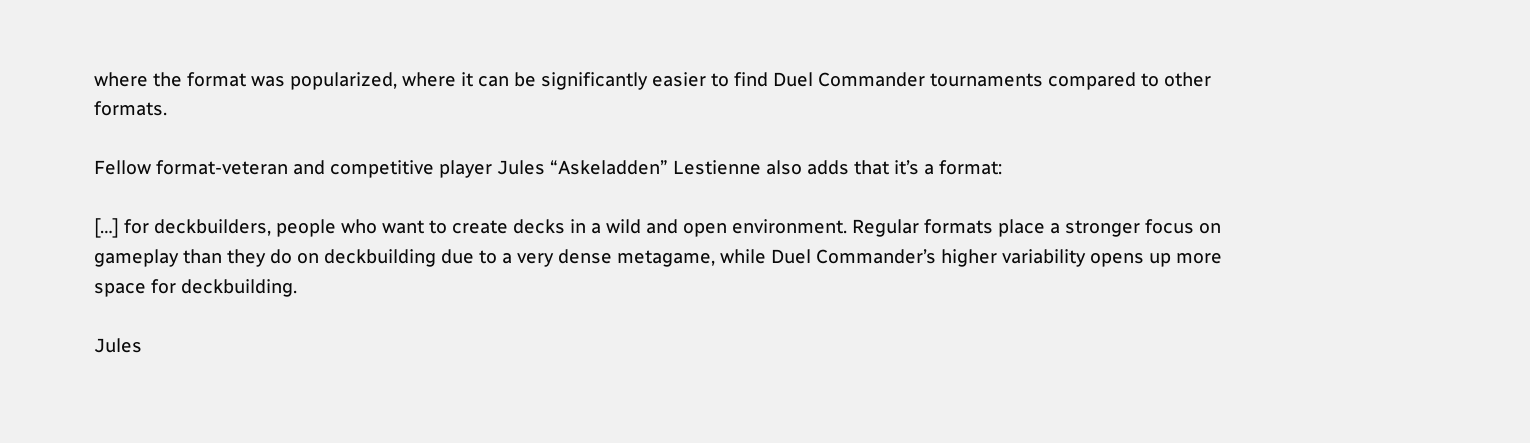where the format was popularized, where it can be significantly easier to find Duel Commander tournaments compared to other formats.

Fellow format-veteran and competitive player Jules “Askeladden” Lestienne also adds that it’s a format:

[…] for deckbuilders, people who want to create decks in a wild and open environment. Regular formats place a stronger focus on gameplay than they do on deckbuilding due to a very dense metagame, while Duel Commander’s higher variability opens up more space for deckbuilding.

Jules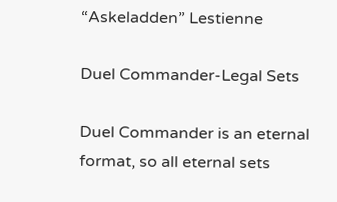“Askeladden” Lestienne

Duel Commander-Legal Sets

Duel Commander is an eternal format, so all eternal sets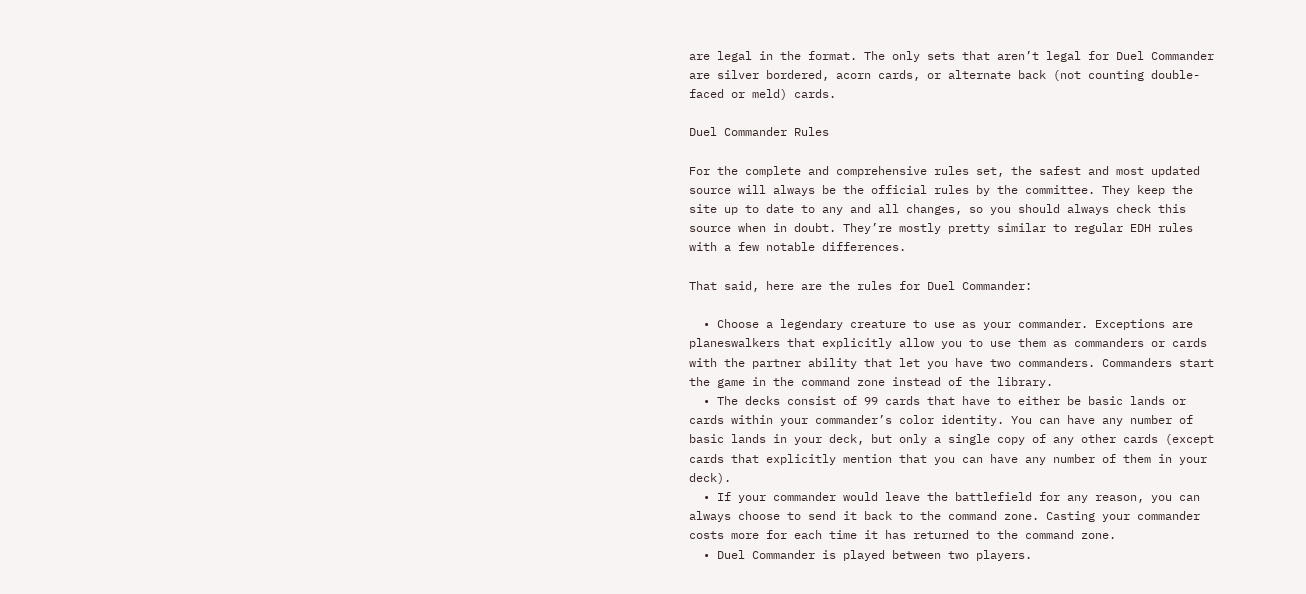are legal in the format. The only sets that aren’t legal for Duel Commander are silver bordered, acorn cards, or alternate back (not counting double-faced or meld) cards.

Duel Commander Rules

For the complete and comprehensive rules set, the safest and most updated source will always be the official rules by the committee. They keep the site up to date to any and all changes, so you should always check this source when in doubt. They’re mostly pretty similar to regular EDH rules with a few notable differences.

That said, here are the rules for Duel Commander:

  • Choose a legendary creature to use as your commander. Exceptions are planeswalkers that explicitly allow you to use them as commanders or cards with the partner ability that let you have two commanders. Commanders start the game in the command zone instead of the library.
  • The decks consist of 99 cards that have to either be basic lands or cards within your commander’s color identity. You can have any number of basic lands in your deck, but only a single copy of any other cards (except cards that explicitly mention that you can have any number of them in your deck).
  • If your commander would leave the battlefield for any reason, you can always choose to send it back to the command zone. Casting your commander costs more for each time it has returned to the command zone.
  • Duel Commander is played between two players.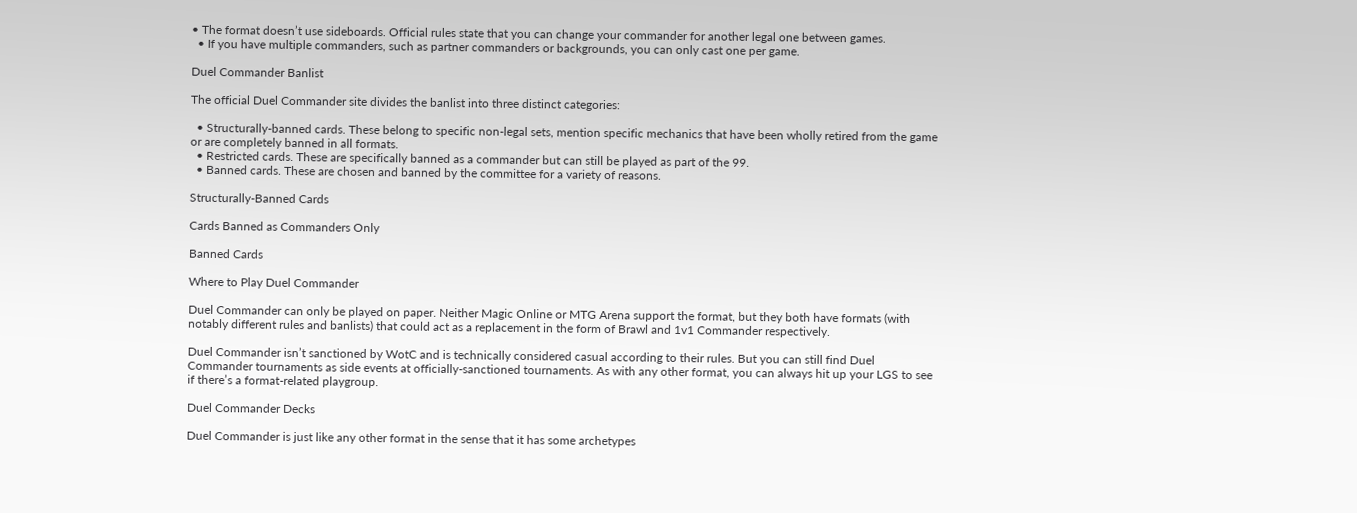• The format doesn’t use sideboards. Official rules state that you can change your commander for another legal one between games.
  • If you have multiple commanders, such as partner commanders or backgrounds, you can only cast one per game.

Duel Commander Banlist

The official Duel Commander site divides the banlist into three distinct categories:

  • Structurally-banned cards. These belong to specific non-legal sets, mention specific mechanics that have been wholly retired from the game or are completely banned in all formats.
  • Restricted cards. These are specifically banned as a commander but can still be played as part of the 99.
  • Banned cards. These are chosen and banned by the committee for a variety of reasons.

Structurally-Banned Cards

Cards Banned as Commanders Only

Banned Cards

Where to Play Duel Commander

Duel Commander can only be played on paper. Neither Magic Online or MTG Arena support the format, but they both have formats (with notably different rules and banlists) that could act as a replacement in the form of Brawl and 1v1 Commander respectively.

Duel Commander isn’t sanctioned by WotC and is technically considered casual according to their rules. But you can still find Duel Commander tournaments as side events at officially-sanctioned tournaments. As with any other format, you can always hit up your LGS to see if there’s a format-related playgroup.

Duel Commander Decks

Duel Commander is just like any other format in the sense that it has some archetypes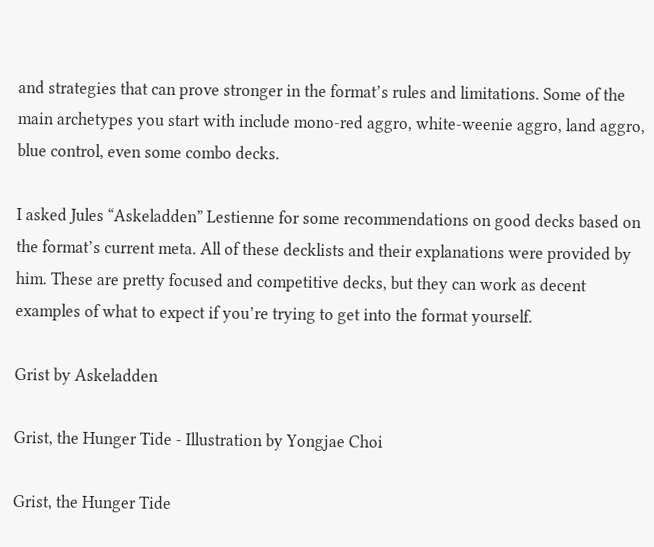and strategies that can prove stronger in the format’s rules and limitations. Some of the main archetypes you start with include mono-red aggro, white-weenie aggro, land aggro, blue control, even some combo decks.

I asked Jules “Askeladden” Lestienne for some recommendations on good decks based on the format’s current meta. All of these decklists and their explanations were provided by him. These are pretty focused and competitive decks, but they can work as decent examples of what to expect if you’re trying to get into the format yourself.

Grist by Askeladden

Grist, the Hunger Tide - Illustration by Yongjae Choi

Grist, the Hunger Tide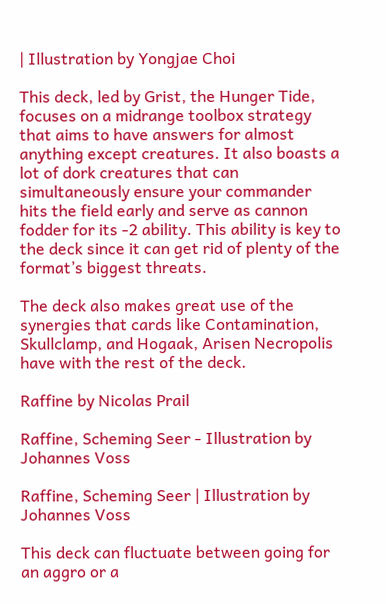| Illustration by Yongjae Choi

This deck, led by Grist, the Hunger Tide, focuses on a midrange toolbox strategy that aims to have answers for almost anything except creatures. It also boasts a lot of dork creatures that can simultaneously ensure your commander hits the field early and serve as cannon fodder for its -2 ability. This ability is key to the deck since it can get rid of plenty of the format’s biggest threats.

The deck also makes great use of the synergies that cards like Contamination, Skullclamp, and Hogaak, Arisen Necropolis have with the rest of the deck.

Raffine by Nicolas Prail

Raffine, Scheming Seer - Illustration by Johannes Voss

Raffine, Scheming Seer | Illustration by Johannes Voss

This deck can fluctuate between going for an aggro or a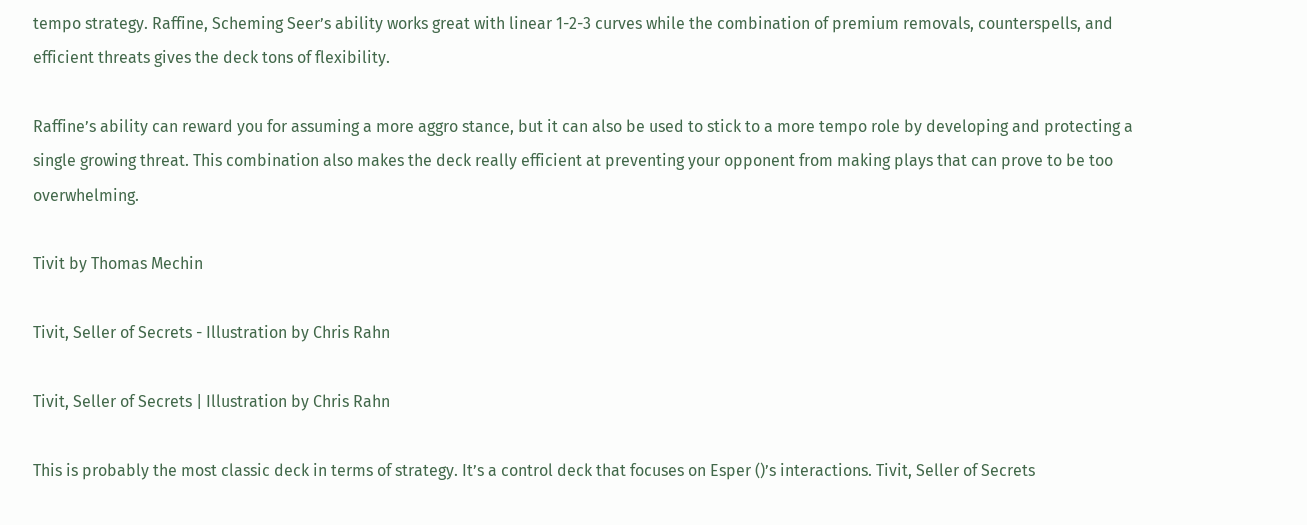tempo strategy. Raffine, Scheming Seer’s ability works great with linear 1-2-3 curves while the combination of premium removals, counterspells, and efficient threats gives the deck tons of flexibility.

Raffine’s ability can reward you for assuming a more aggro stance, but it can also be used to stick to a more tempo role by developing and protecting a single growing threat. This combination also makes the deck really efficient at preventing your opponent from making plays that can prove to be too overwhelming.

Tivit by Thomas Mechin

Tivit, Seller of Secrets - Illustration by Chris Rahn

Tivit, Seller of Secrets | Illustration by Chris Rahn

This is probably the most classic deck in terms of strategy. It’s a control deck that focuses on Esper ()’s interactions. Tivit, Seller of Secrets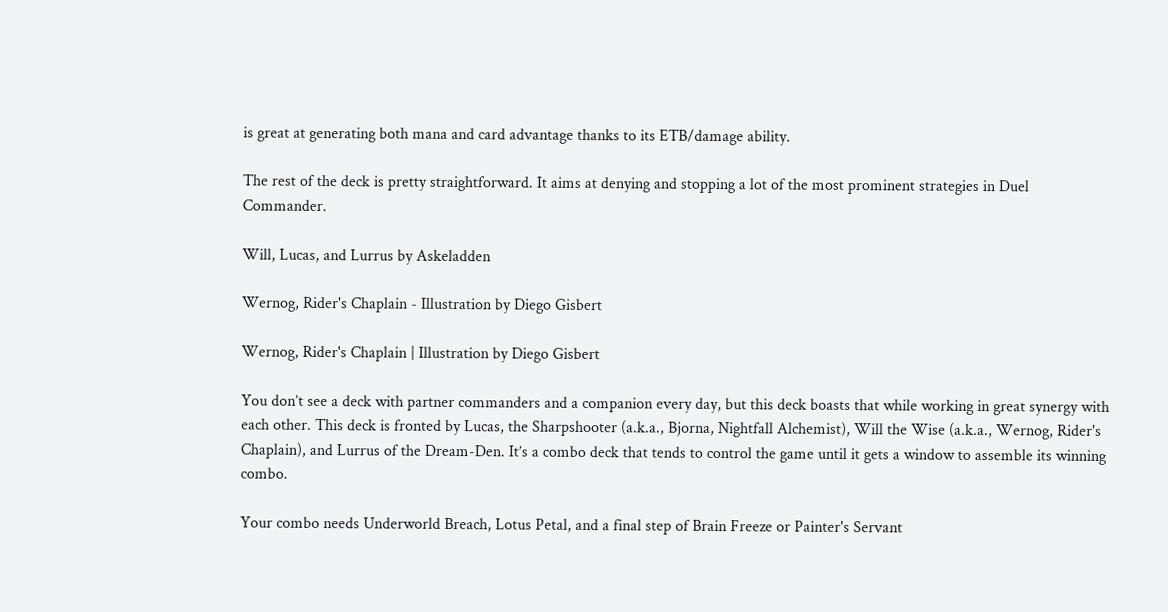is great at generating both mana and card advantage thanks to its ETB/damage ability.

The rest of the deck is pretty straightforward. It aims at denying and stopping a lot of the most prominent strategies in Duel Commander.

Will, Lucas, and Lurrus by Askeladden

Wernog, Rider's Chaplain - Illustration by Diego Gisbert

Wernog, Rider's Chaplain | Illustration by Diego Gisbert

You don’t see a deck with partner commanders and a companion every day, but this deck boasts that while working in great synergy with each other. This deck is fronted by Lucas, the Sharpshooter (a.k.a., Bjorna, Nightfall Alchemist), Will the Wise (a.k.a., Wernog, Rider's Chaplain), and Lurrus of the Dream-Den. It’s a combo deck that tends to control the game until it gets a window to assemble its winning combo.

Your combo needs Underworld Breach, Lotus Petal, and a final step of Brain Freeze or Painter's Servant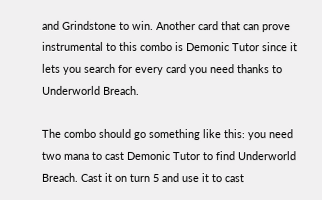and Grindstone to win. Another card that can prove instrumental to this combo is Demonic Tutor since it lets you search for every card you need thanks to Underworld Breach.

The combo should go something like this: you need two mana to cast Demonic Tutor to find Underworld Breach. Cast it on turn 5 and use it to cast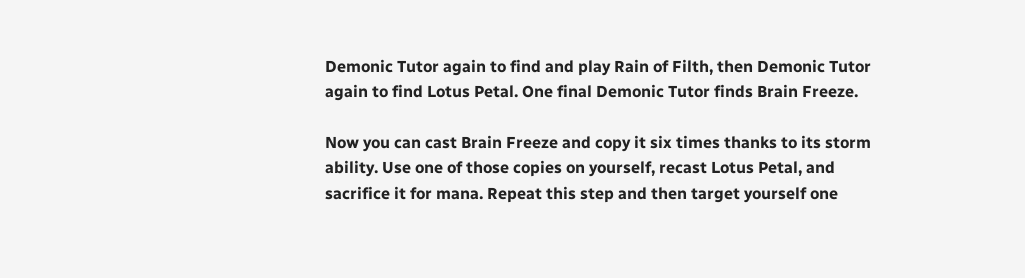Demonic Tutor again to find and play Rain of Filth, then Demonic Tutor again to find Lotus Petal. One final Demonic Tutor finds Brain Freeze.

Now you can cast Brain Freeze and copy it six times thanks to its storm ability. Use one of those copies on yourself, recast Lotus Petal, and sacrifice it for mana. Repeat this step and then target yourself one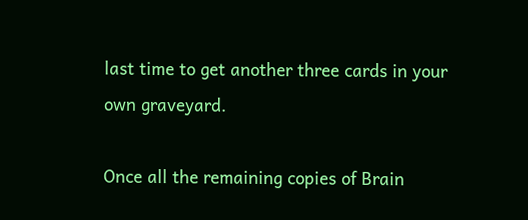last time to get another three cards in your own graveyard.

Once all the remaining copies of Brain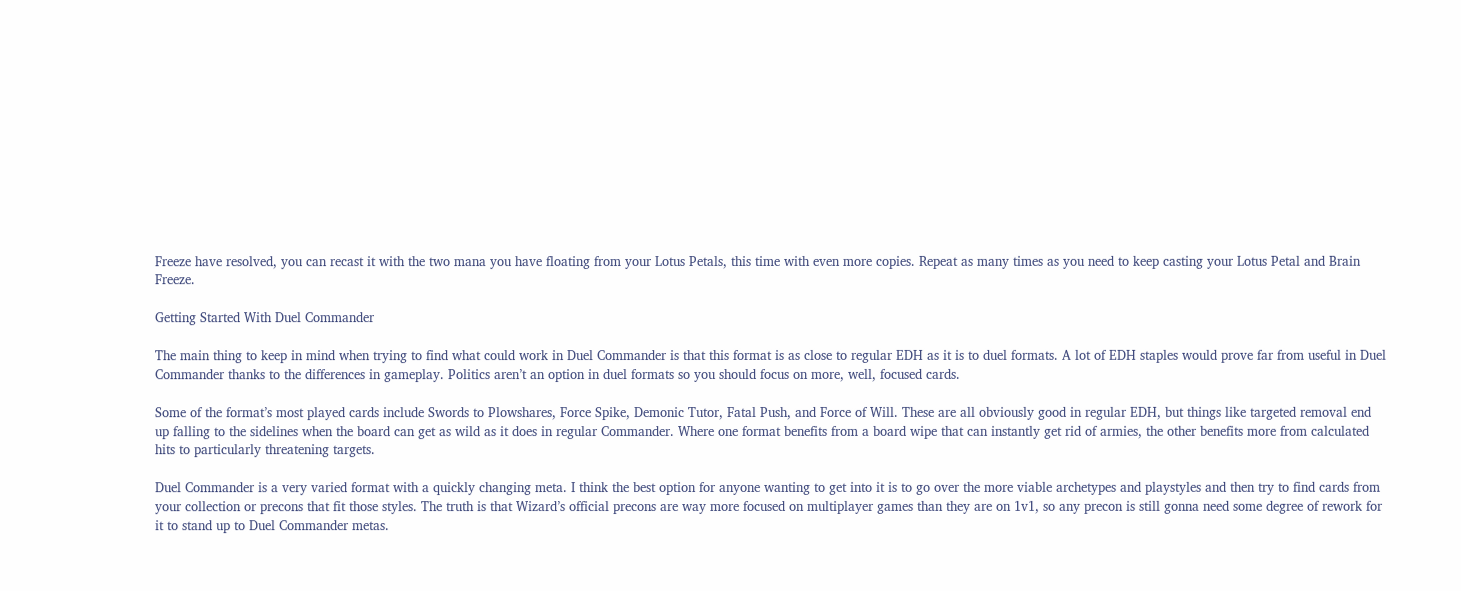Freeze have resolved, you can recast it with the two mana you have floating from your Lotus Petals, this time with even more copies. Repeat as many times as you need to keep casting your Lotus Petal and Brain Freeze.

Getting Started With Duel Commander

The main thing to keep in mind when trying to find what could work in Duel Commander is that this format is as close to regular EDH as it is to duel formats. A lot of EDH staples would prove far from useful in Duel Commander thanks to the differences in gameplay. Politics aren’t an option in duel formats so you should focus on more, well, focused cards.

Some of the format’s most played cards include Swords to Plowshares, Force Spike, Demonic Tutor, Fatal Push, and Force of Will. These are all obviously good in regular EDH, but things like targeted removal end up falling to the sidelines when the board can get as wild as it does in regular Commander. Where one format benefits from a board wipe that can instantly get rid of armies, the other benefits more from calculated hits to particularly threatening targets.

Duel Commander is a very varied format with a quickly changing meta. I think the best option for anyone wanting to get into it is to go over the more viable archetypes and playstyles and then try to find cards from your collection or precons that fit those styles. The truth is that Wizard’s official precons are way more focused on multiplayer games than they are on 1v1, so any precon is still gonna need some degree of rework for it to stand up to Duel Commander metas.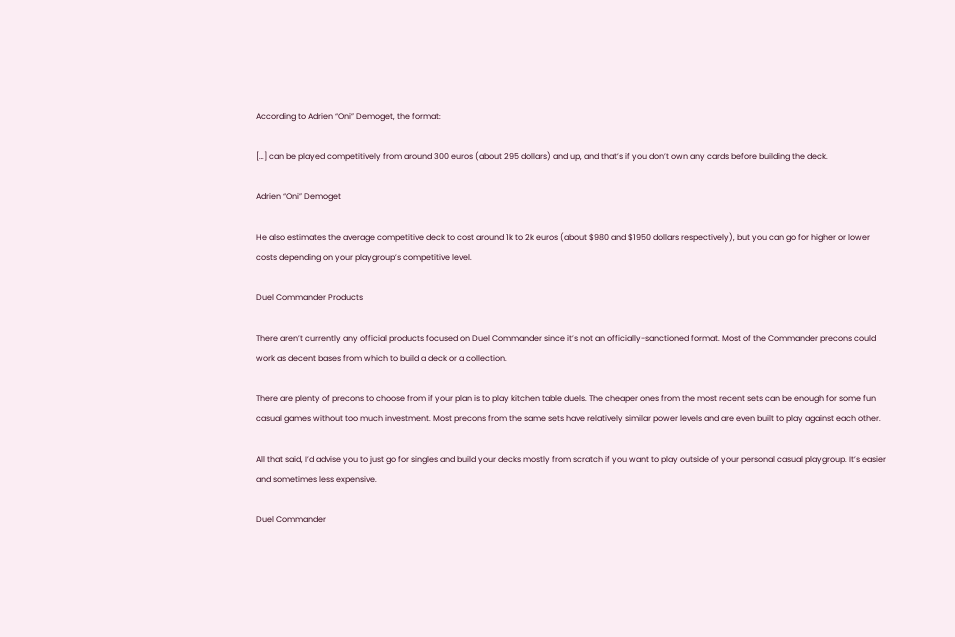According to Adrien “Oni” Demoget, the format:

[…] can be played competitively from around 300 euros (about 295 dollars) and up, and that’s if you don’t own any cards before building the deck.

Adrien “Oni” Demoget

He also estimates the average competitive deck to cost around 1k to 2k euros (about $980 and $1950 dollars respectively), but you can go for higher or lower costs depending on your playgroup’s competitive level.

Duel Commander Products

There aren’t currently any official products focused on Duel Commander since it’s not an officially-sanctioned format. Most of the Commander precons could work as decent bases from which to build a deck or a collection.

There are plenty of precons to choose from if your plan is to play kitchen table duels. The cheaper ones from the most recent sets can be enough for some fun casual games without too much investment. Most precons from the same sets have relatively similar power levels and are even built to play against each other.

All that said, I’d advise you to just go for singles and build your decks mostly from scratch if you want to play outside of your personal casual playgroup. It’s easier and sometimes less expensive.

Duel Commander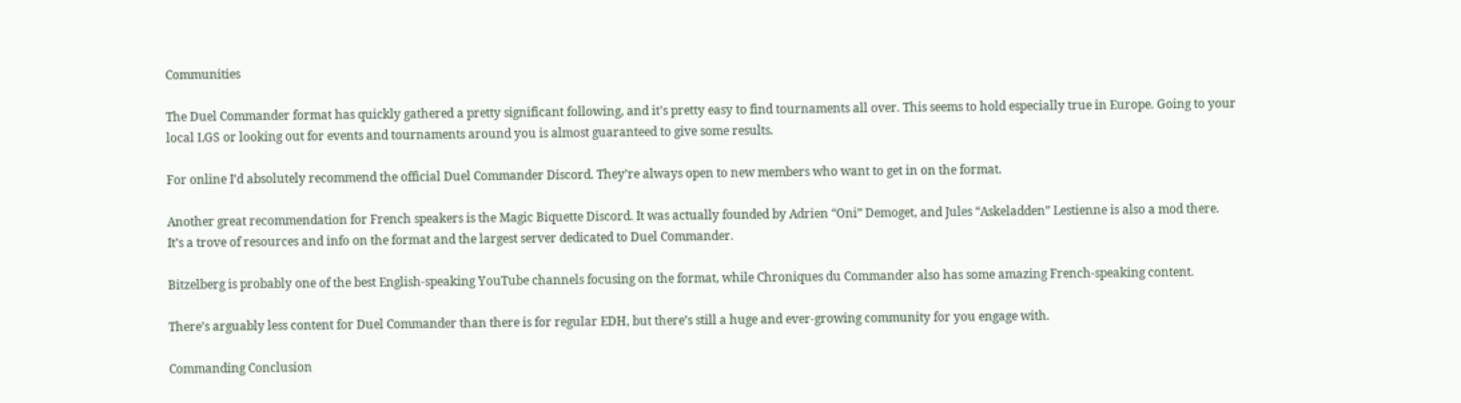Communities

The Duel Commander format has quickly gathered a pretty significant following, and it’s pretty easy to find tournaments all over. This seems to hold especially true in Europe. Going to your local LGS or looking out for events and tournaments around you is almost guaranteed to give some results.

For online I’d absolutely recommend the official Duel Commander Discord. They’re always open to new members who want to get in on the format.

Another great recommendation for French speakers is the Magic Biquette Discord. It was actually founded by Adrien “Oni” Demoget, and Jules “Askeladden” Lestienne is also a mod there. It’s a trove of resources and info on the format and the largest server dedicated to Duel Commander.

Bitzelberg is probably one of the best English-speaking YouTube channels focusing on the format, while Chroniques du Commander also has some amazing French-speaking content.

There’s arguably less content for Duel Commander than there is for regular EDH, but there’s still a huge and ever-growing community for you engage with.

Commanding Conclusion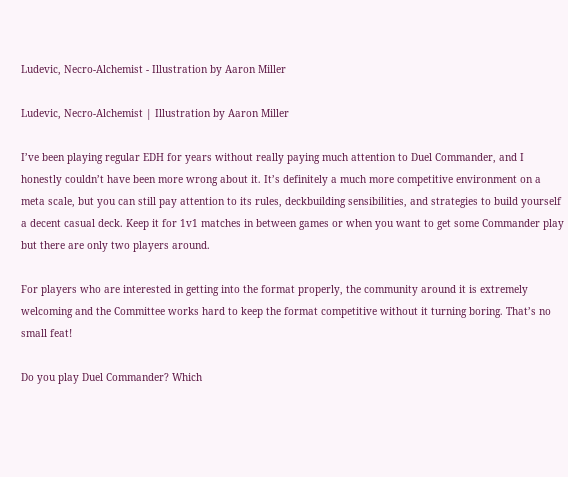Ludevic, Necro-Alchemist - Illustration by Aaron Miller

Ludevic, Necro-Alchemist | Illustration by Aaron Miller

I’ve been playing regular EDH for years without really paying much attention to Duel Commander, and I honestly couldn’t have been more wrong about it. It’s definitely a much more competitive environment on a meta scale, but you can still pay attention to its rules, deckbuilding sensibilities, and strategies to build yourself a decent casual deck. Keep it for 1v1 matches in between games or when you want to get some Commander play but there are only two players around.

For players who are interested in getting into the format properly, the community around it is extremely welcoming and the Committee works hard to keep the format competitive without it turning boring. That’s no small feat!

Do you play Duel Commander? Which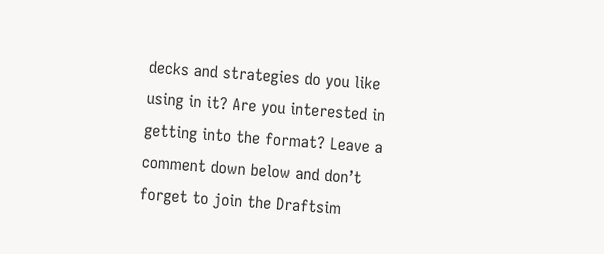decks and strategies do you like using in it? Are you interested in getting into the format? Leave a comment down below and don’t forget to join the Draftsim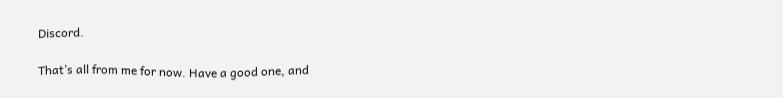Discord.

That’s all from me for now. Have a good one, and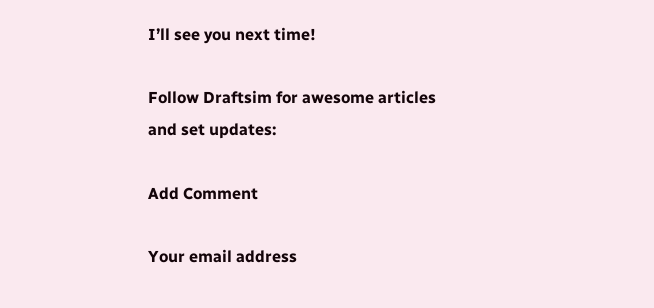I’ll see you next time!

Follow Draftsim for awesome articles and set updates:

Add Comment

Your email address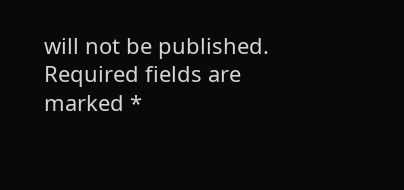will not be published. Required fields are marked *